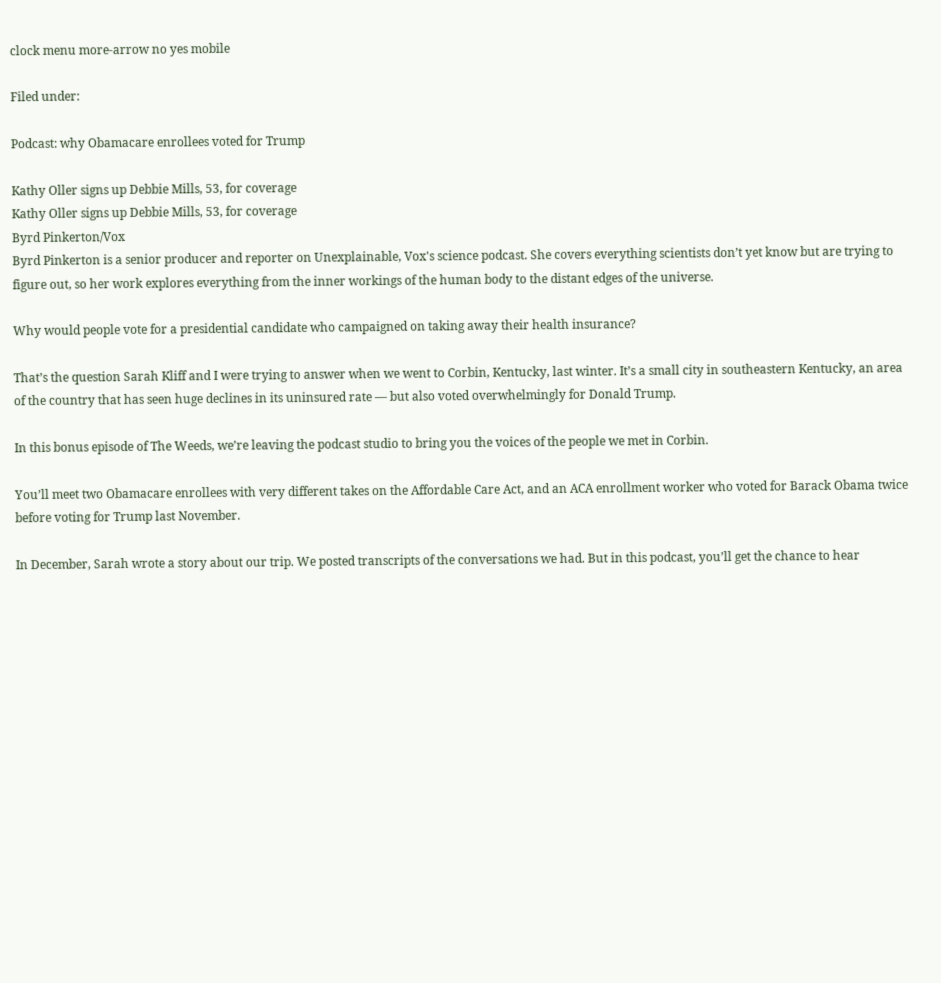clock menu more-arrow no yes mobile

Filed under:

Podcast: why Obamacare enrollees voted for Trump

Kathy Oller signs up Debbie Mills, 53, for coverage
Kathy Oller signs up Debbie Mills, 53, for coverage
Byrd Pinkerton/Vox
Byrd Pinkerton is a senior producer and reporter on Unexplainable, Vox's science podcast. She covers everything scientists don’t yet know but are trying to figure out, so her work explores everything from the inner workings of the human body to the distant edges of the universe.

Why would people vote for a presidential candidate who campaigned on taking away their health insurance?

That’s the question Sarah Kliff and I were trying to answer when we went to Corbin, Kentucky, last winter. It’s a small city in southeastern Kentucky, an area of the country that has seen huge declines in its uninsured rate — but also voted overwhelmingly for Donald Trump.

In this bonus episode of The Weeds, we’re leaving the podcast studio to bring you the voices of the people we met in Corbin.

You’ll meet two Obamacare enrollees with very different takes on the Affordable Care Act, and an ACA enrollment worker who voted for Barack Obama twice before voting for Trump last November.

In December, Sarah wrote a story about our trip. We posted transcripts of the conversations we had. But in this podcast, you’ll get the chance to hear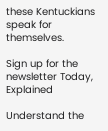these Kentuckians speak for themselves.

Sign up for the newsletter Today, Explained

Understand the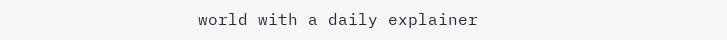world with a daily explainer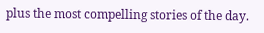plus the most compelling stories of the day.